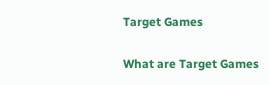Target Games

What are Target Games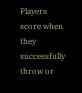Players score when they successfully throw or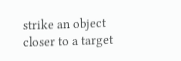strike an object closer to a target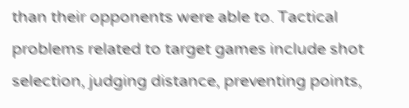than their opponents were able to. Tactical problems related to target games include shot selection, judging distance, preventing points,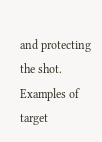and protecting the shot. Examples of target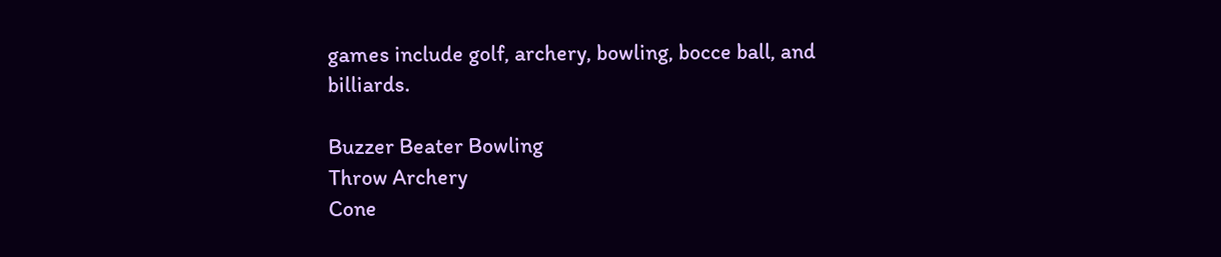games include golf, archery, bowling, bocce ball, and billiards.

Buzzer Beater Bowling
Throw Archery
Cone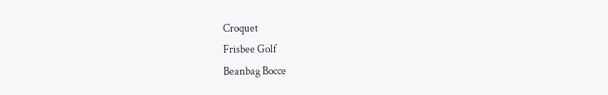Croquet
Frisbee Golf
Beanbag Bocce